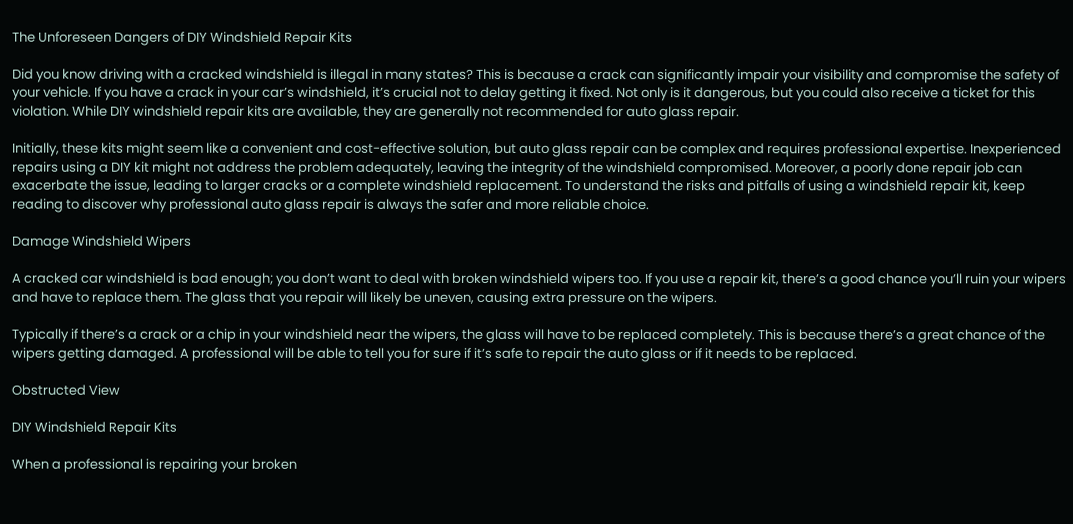The Unforeseen Dangers of DIY Windshield Repair Kits

Did you know driving with a cracked windshield is illegal in many states? This is because a crack can significantly impair your visibility and compromise the safety of your vehicle. If you have a crack in your car’s windshield, it’s crucial not to delay getting it fixed. Not only is it dangerous, but you could also receive a ticket for this violation. While DIY windshield repair kits are available, they are generally not recommended for auto glass repair.

Initially, these kits might seem like a convenient and cost-effective solution, but auto glass repair can be complex and requires professional expertise. Inexperienced repairs using a DIY kit might not address the problem adequately, leaving the integrity of the windshield compromised. Moreover, a poorly done repair job can exacerbate the issue, leading to larger cracks or a complete windshield replacement. To understand the risks and pitfalls of using a windshield repair kit, keep reading to discover why professional auto glass repair is always the safer and more reliable choice.

Damage Windshield Wipers

A cracked car windshield is bad enough; you don’t want to deal with broken windshield wipers too. If you use a repair kit, there’s a good chance you’ll ruin your wipers and have to replace them. The glass that you repair will likely be uneven, causing extra pressure on the wipers.

Typically if there’s a crack or a chip in your windshield near the wipers, the glass will have to be replaced completely. This is because there’s a great chance of the wipers getting damaged. A professional will be able to tell you for sure if it’s safe to repair the auto glass or if it needs to be replaced.

Obstructed View

DIY Windshield Repair Kits

When a professional is repairing your broken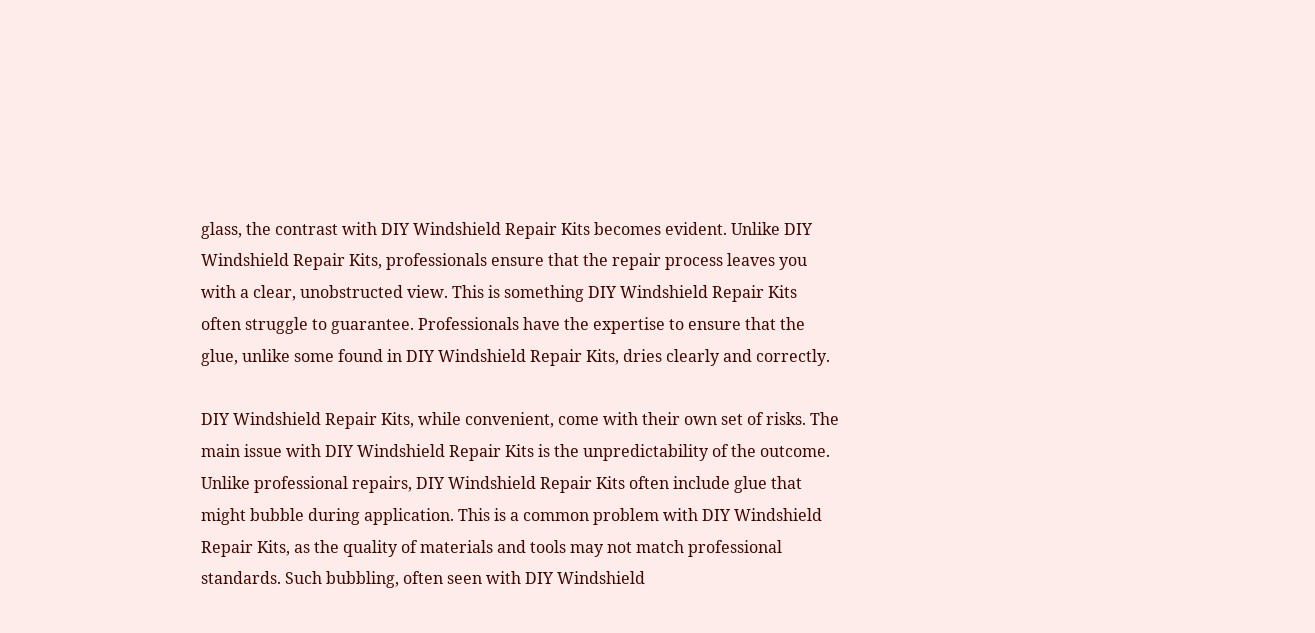glass, the contrast with DIY Windshield Repair Kits becomes evident. Unlike DIY Windshield Repair Kits, professionals ensure that the repair process leaves you with a clear, unobstructed view. This is something DIY Windshield Repair Kits often struggle to guarantee. Professionals have the expertise to ensure that the glue, unlike some found in DIY Windshield Repair Kits, dries clearly and correctly.

DIY Windshield Repair Kits, while convenient, come with their own set of risks. The main issue with DIY Windshield Repair Kits is the unpredictability of the outcome. Unlike professional repairs, DIY Windshield Repair Kits often include glue that might bubble during application. This is a common problem with DIY Windshield Repair Kits, as the quality of materials and tools may not match professional standards. Such bubbling, often seen with DIY Windshield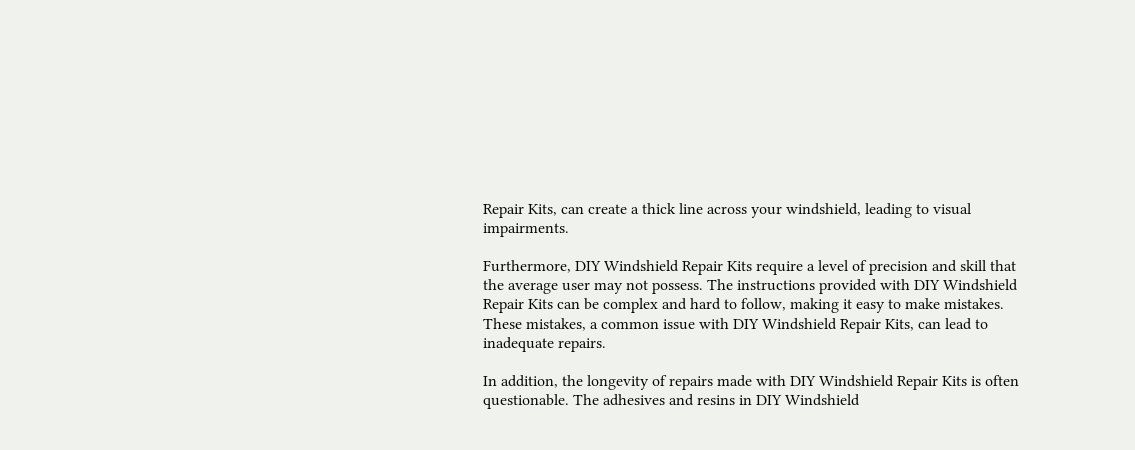Repair Kits, can create a thick line across your windshield, leading to visual impairments.

Furthermore, DIY Windshield Repair Kits require a level of precision and skill that the average user may not possess. The instructions provided with DIY Windshield Repair Kits can be complex and hard to follow, making it easy to make mistakes. These mistakes, a common issue with DIY Windshield Repair Kits, can lead to inadequate repairs.

In addition, the longevity of repairs made with DIY Windshield Repair Kits is often questionable. The adhesives and resins in DIY Windshield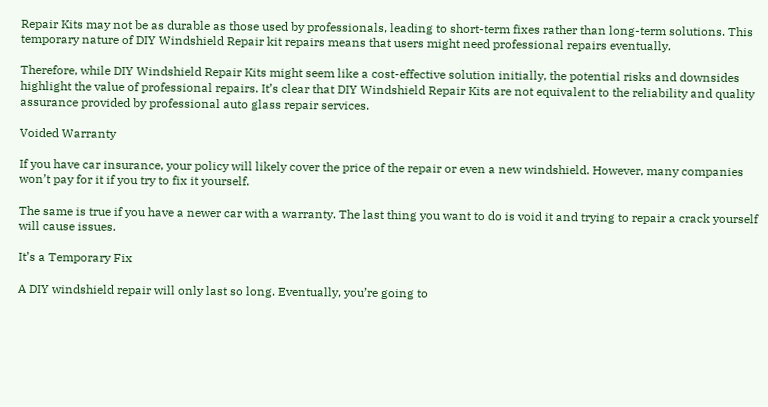Repair Kits may not be as durable as those used by professionals, leading to short-term fixes rather than long-term solutions. This temporary nature of DIY Windshield Repair kit repairs means that users might need professional repairs eventually.

Therefore, while DIY Windshield Repair Kits might seem like a cost-effective solution initially, the potential risks and downsides highlight the value of professional repairs. It’s clear that DIY Windshield Repair Kits are not equivalent to the reliability and quality assurance provided by professional auto glass repair services.

Voided Warranty

If you have car insurance, your policy will likely cover the price of the repair or even a new windshield. However, many companies won’t pay for it if you try to fix it yourself.

The same is true if you have a newer car with a warranty. The last thing you want to do is void it and trying to repair a crack yourself will cause issues.

It’s a Temporary Fix

A DIY windshield repair will only last so long. Eventually, you’re going to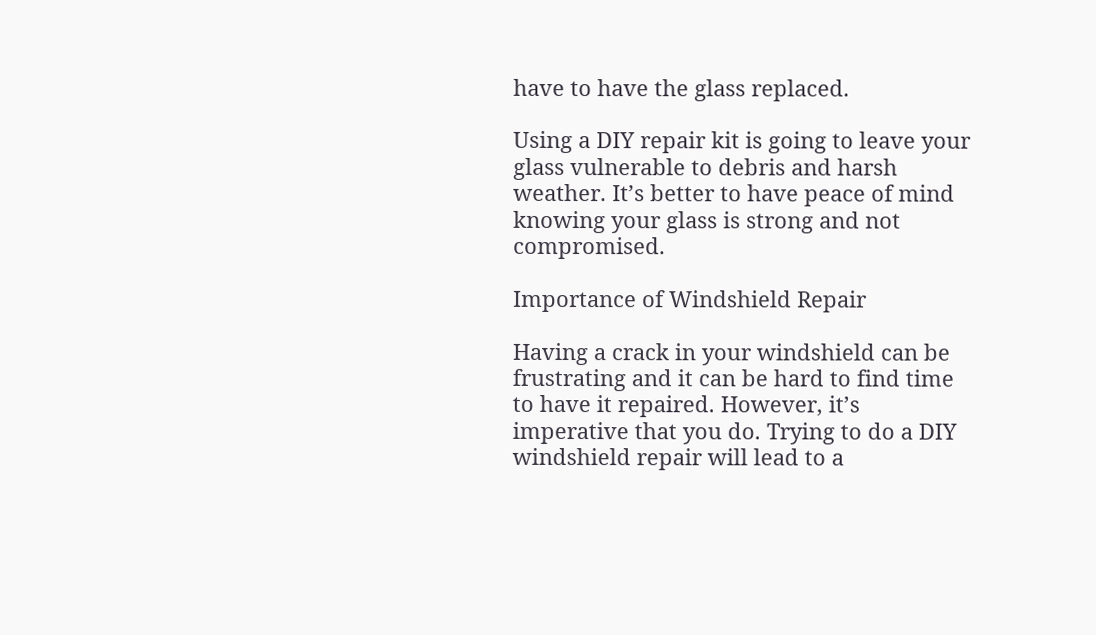have to have the glass replaced.

Using a DIY repair kit is going to leave your glass vulnerable to debris and harsh weather. It’s better to have peace of mind knowing your glass is strong and not compromised.

Importance of Windshield Repair

Having a crack in your windshield can be frustrating and it can be hard to find time to have it repaired. However, it’s imperative that you do. Trying to do a DIY windshield repair will lead to a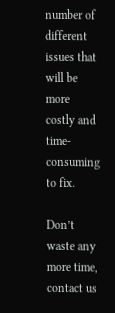number of different issues that will be more costly and time-consuming to fix.

Don’t waste any more time, contact us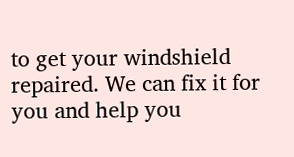to get your windshield repaired. We can fix it for you and help you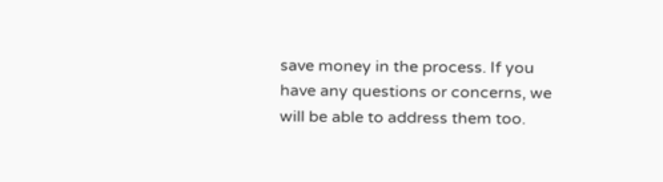save money in the process. If you have any questions or concerns, we will be able to address them too.